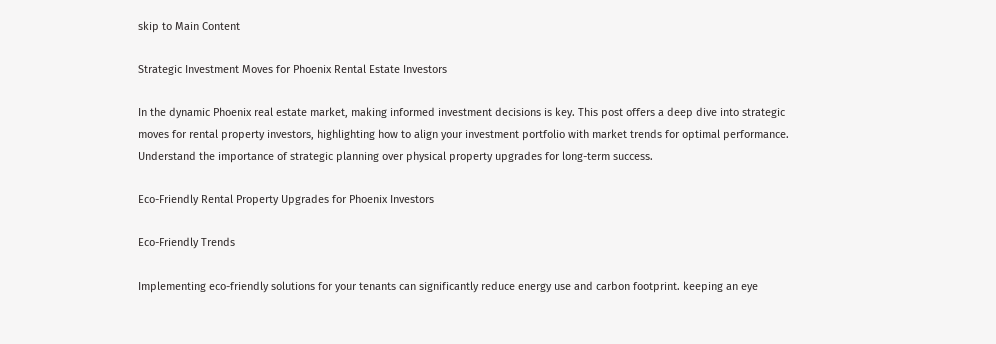skip to Main Content

Strategic Investment Moves for Phoenix Rental Estate Investors

In the dynamic Phoenix real estate market, making informed investment decisions is key. This post offers a deep dive into strategic moves for rental property investors, highlighting how to align your investment portfolio with market trends for optimal performance. Understand the importance of strategic planning over physical property upgrades for long-term success.

Eco-Friendly Rental Property Upgrades for Phoenix Investors

Eco-Friendly Trends

Implementing eco-friendly solutions for your tenants can significantly reduce energy use and carbon footprint. keeping an eye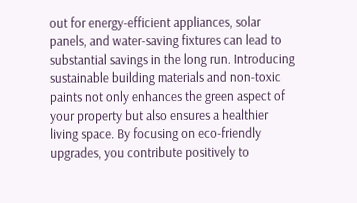out for energy-efficient appliances, solar panels, and water-saving fixtures can lead to substantial savings in the long run. Introducing sustainable building materials and non-toxic paints not only enhances the green aspect of your property but also ensures a healthier living space. By focusing on eco-friendly upgrades, you contribute positively to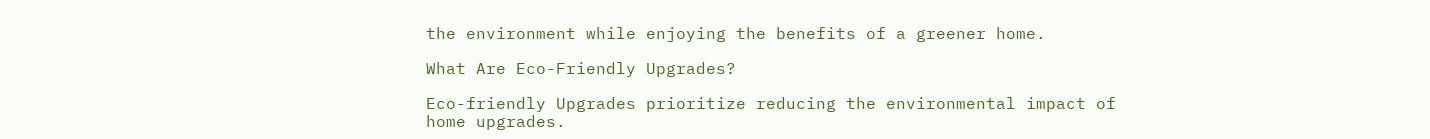the environment while enjoying the benefits of a greener home.

What Are Eco-Friendly Upgrades?

Eco-friendly Upgrades prioritize reducing the environmental impact of home upgrades.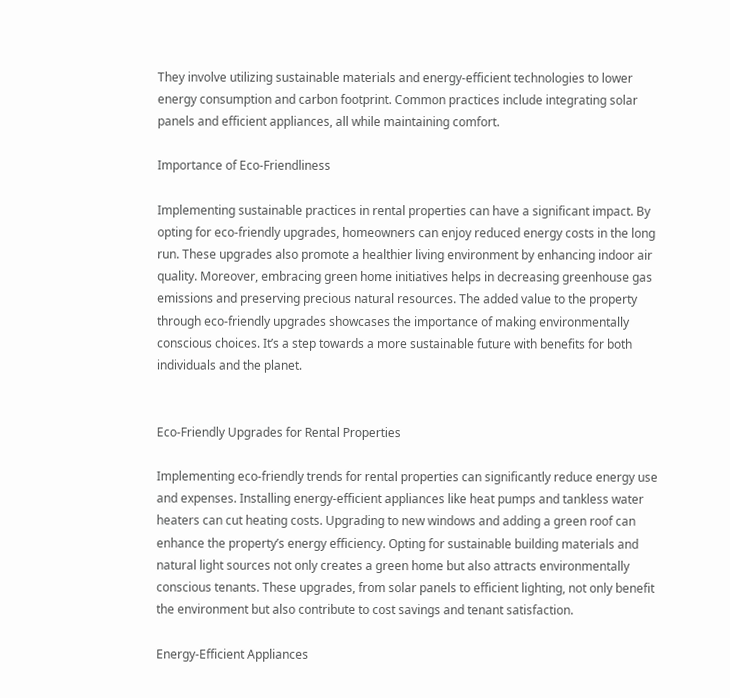They involve utilizing sustainable materials and energy-efficient technologies to lower energy consumption and carbon footprint. Common practices include integrating solar panels and efficient appliances, all while maintaining comfort.

Importance of Eco-Friendliness

Implementing sustainable practices in rental properties can have a significant impact. By opting for eco-friendly upgrades, homeowners can enjoy reduced energy costs in the long run. These upgrades also promote a healthier living environment by enhancing indoor air quality. Moreover, embracing green home initiatives helps in decreasing greenhouse gas emissions and preserving precious natural resources. The added value to the property through eco-friendly upgrades showcases the importance of making environmentally conscious choices. It’s a step towards a more sustainable future with benefits for both individuals and the planet.


Eco-Friendly Upgrades for Rental Properties

Implementing eco-friendly trends for rental properties can significantly reduce energy use and expenses. Installing energy-efficient appliances like heat pumps and tankless water heaters can cut heating costs. Upgrading to new windows and adding a green roof can enhance the property’s energy efficiency. Opting for sustainable building materials and natural light sources not only creates a green home but also attracts environmentally conscious tenants. These upgrades, from solar panels to efficient lighting, not only benefit the environment but also contribute to cost savings and tenant satisfaction.

Energy-Efficient Appliances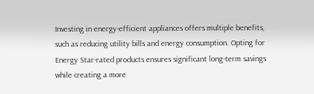Investing in energy-efficient appliances offers multiple benefits, such as reducing utility bills and energy consumption. Opting for Energy Star-rated products ensures significant long-term savings while creating a more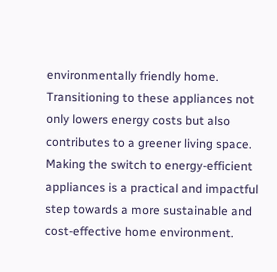environmentally friendly home. Transitioning to these appliances not only lowers energy costs but also contributes to a greener living space. Making the switch to energy-efficient appliances is a practical and impactful step towards a more sustainable and cost-effective home environment.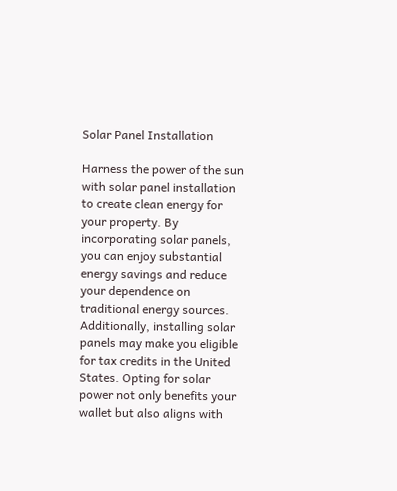Solar Panel Installation

Harness the power of the sun with solar panel installation to create clean energy for your property. By incorporating solar panels, you can enjoy substantial energy savings and reduce your dependence on traditional energy sources. Additionally, installing solar panels may make you eligible for tax credits in the United States. Opting for solar power not only benefits your wallet but also aligns with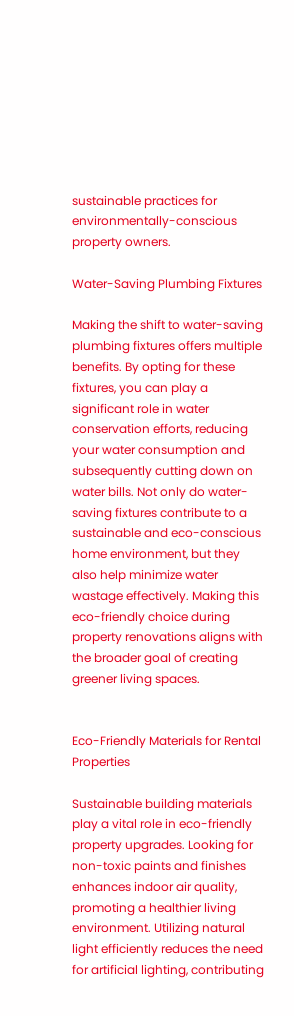sustainable practices for environmentally-conscious property owners.

Water-Saving Plumbing Fixtures

Making the shift to water-saving plumbing fixtures offers multiple benefits. By opting for these fixtures, you can play a significant role in water conservation efforts, reducing your water consumption and subsequently cutting down on water bills. Not only do water-saving fixtures contribute to a sustainable and eco-conscious home environment, but they also help minimize water wastage effectively. Making this eco-friendly choice during property renovations aligns with the broader goal of creating greener living spaces.


Eco-Friendly Materials for Rental Properties

Sustainable building materials play a vital role in eco-friendly property upgrades. Looking for non-toxic paints and finishes enhances indoor air quality, promoting a healthier living environment. Utilizing natural light efficiently reduces the need for artificial lighting, contributing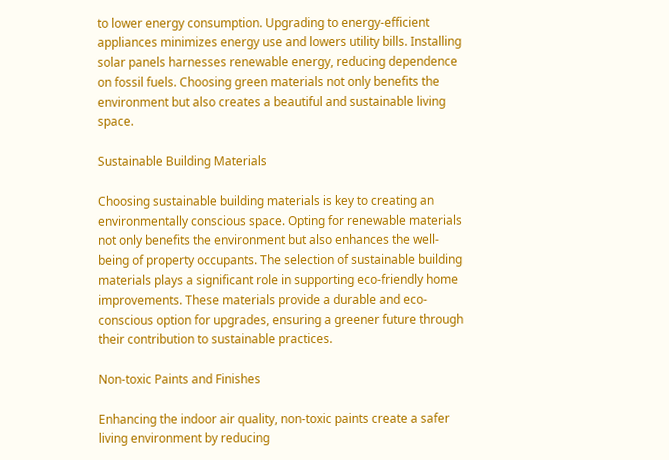to lower energy consumption. Upgrading to energy-efficient appliances minimizes energy use and lowers utility bills. Installing solar panels harnesses renewable energy, reducing dependence on fossil fuels. Choosing green materials not only benefits the environment but also creates a beautiful and sustainable living space.

Sustainable Building Materials

Choosing sustainable building materials is key to creating an environmentally conscious space. Opting for renewable materials not only benefits the environment but also enhances the well-being of property occupants. The selection of sustainable building materials plays a significant role in supporting eco-friendly home improvements. These materials provide a durable and eco-conscious option for upgrades, ensuring a greener future through their contribution to sustainable practices.

Non-toxic Paints and Finishes

Enhancing the indoor air quality, non-toxic paints create a safer living environment by reducing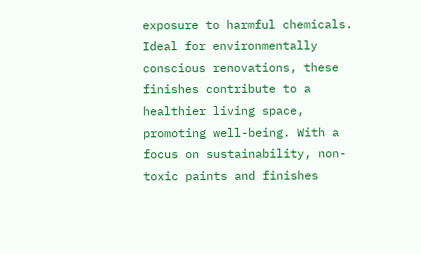exposure to harmful chemicals. Ideal for environmentally conscious renovations, these finishes contribute to a healthier living space, promoting well-being. With a focus on sustainability, non-toxic paints and finishes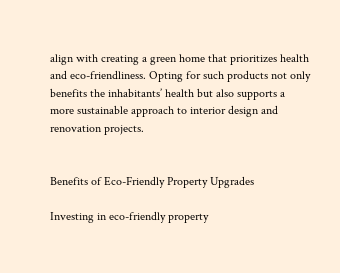align with creating a green home that prioritizes health and eco-friendliness. Opting for such products not only benefits the inhabitants’ health but also supports a more sustainable approach to interior design and renovation projects.


Benefits of Eco-Friendly Property Upgrades

Investing in eco-friendly property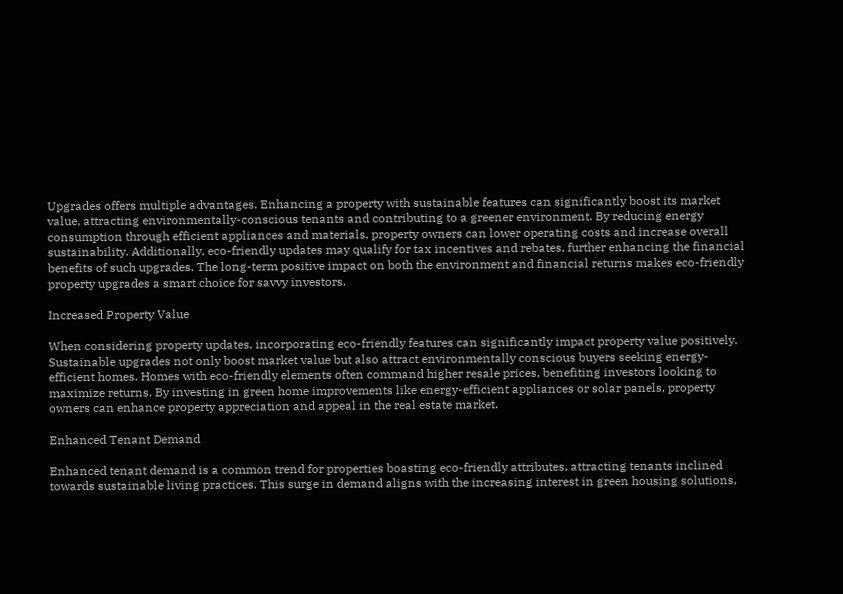Upgrades offers multiple advantages. Enhancing a property with sustainable features can significantly boost its market value, attracting environmentally-conscious tenants and contributing to a greener environment. By reducing energy consumption through efficient appliances and materials, property owners can lower operating costs and increase overall sustainability. Additionally, eco-friendly updates may qualify for tax incentives and rebates, further enhancing the financial benefits of such upgrades. The long-term positive impact on both the environment and financial returns makes eco-friendly property upgrades a smart choice for savvy investors.

Increased Property Value

When considering property updates, incorporating eco-friendly features can significantly impact property value positively. Sustainable upgrades not only boost market value but also attract environmentally conscious buyers seeking energy-efficient homes. Homes with eco-friendly elements often command higher resale prices, benefiting investors looking to maximize returns. By investing in green home improvements like energy-efficient appliances or solar panels, property owners can enhance property appreciation and appeal in the real estate market.

Enhanced Tenant Demand

Enhanced tenant demand is a common trend for properties boasting eco-friendly attributes, attracting tenants inclined towards sustainable living practices. This surge in demand aligns with the increasing interest in green housing solutions,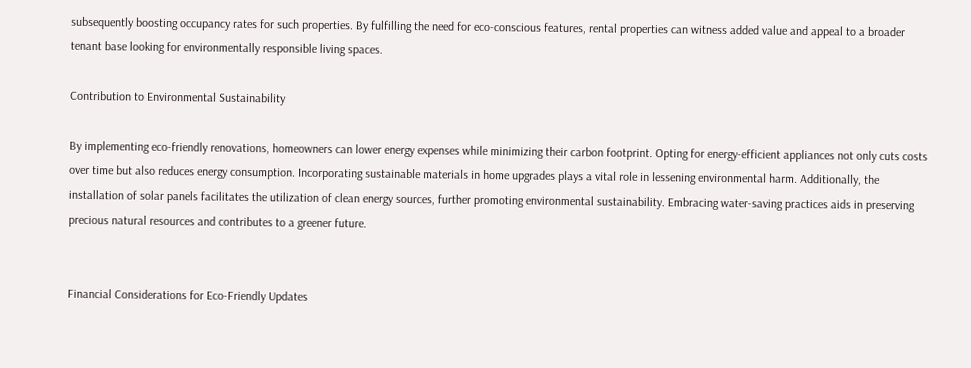subsequently boosting occupancy rates for such properties. By fulfilling the need for eco-conscious features, rental properties can witness added value and appeal to a broader tenant base looking for environmentally responsible living spaces.

Contribution to Environmental Sustainability

By implementing eco-friendly renovations, homeowners can lower energy expenses while minimizing their carbon footprint. Opting for energy-efficient appliances not only cuts costs over time but also reduces energy consumption. Incorporating sustainable materials in home upgrades plays a vital role in lessening environmental harm. Additionally, the installation of solar panels facilitates the utilization of clean energy sources, further promoting environmental sustainability. Embracing water-saving practices aids in preserving precious natural resources and contributes to a greener future.


Financial Considerations for Eco-Friendly Updates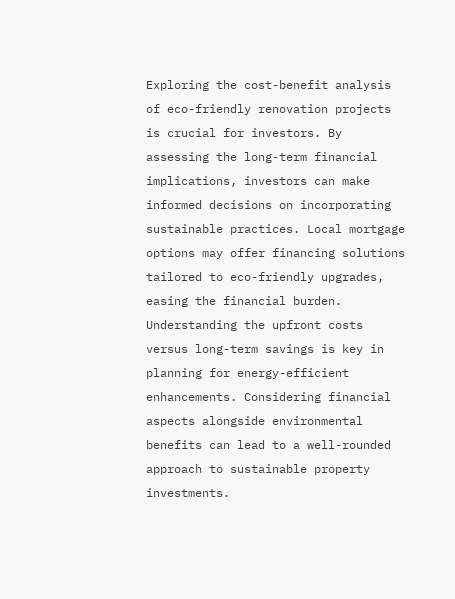Exploring the cost-benefit analysis of eco-friendly renovation projects is crucial for investors. By assessing the long-term financial implications, investors can make informed decisions on incorporating sustainable practices. Local mortgage options may offer financing solutions tailored to eco-friendly upgrades, easing the financial burden. Understanding the upfront costs versus long-term savings is key in planning for energy-efficient enhancements. Considering financial aspects alongside environmental benefits can lead to a well-rounded approach to sustainable property investments.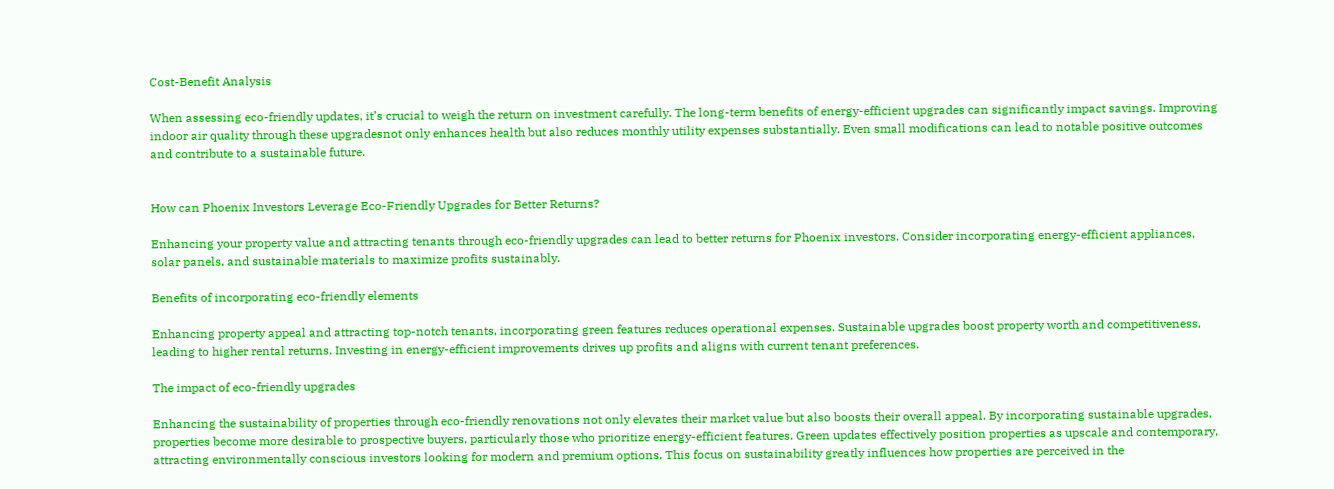Cost-Benefit Analysis

When assessing eco-friendly updates, it’s crucial to weigh the return on investment carefully. The long-term benefits of energy-efficient upgrades can significantly impact savings. Improving indoor air quality through these upgradesnot only enhances health but also reduces monthly utility expenses substantially. Even small modifications can lead to notable positive outcomes and contribute to a sustainable future.


How can Phoenix Investors Leverage Eco-Friendly Upgrades for Better Returns?

Enhancing your property value and attracting tenants through eco-friendly upgrades can lead to better returns for Phoenix investors. Consider incorporating energy-efficient appliances, solar panels, and sustainable materials to maximize profits sustainably.

Benefits of incorporating eco-friendly elements

Enhancing property appeal and attracting top-notch tenants, incorporating green features reduces operational expenses. Sustainable upgrades boost property worth and competitiveness, leading to higher rental returns. Investing in energy-efficient improvements drives up profits and aligns with current tenant preferences.

The impact of eco-friendly upgrades

Enhancing the sustainability of properties through eco-friendly renovations not only elevates their market value but also boosts their overall appeal. By incorporating sustainable upgrades, properties become more desirable to prospective buyers, particularly those who prioritize energy-efficient features. Green updates effectively position properties as upscale and contemporary, attracting environmentally conscious investors looking for modern and premium options. This focus on sustainability greatly influences how properties are perceived in the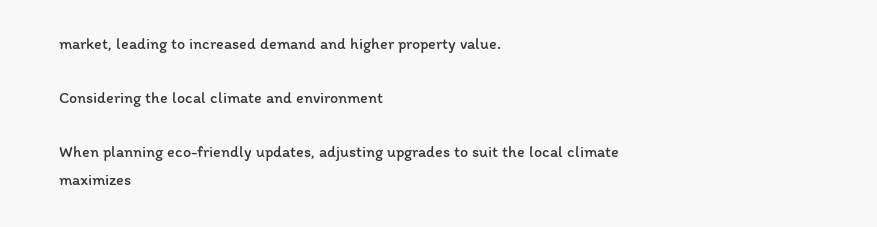market, leading to increased demand and higher property value.

Considering the local climate and environment

When planning eco-friendly updates, adjusting upgrades to suit the local climate maximizes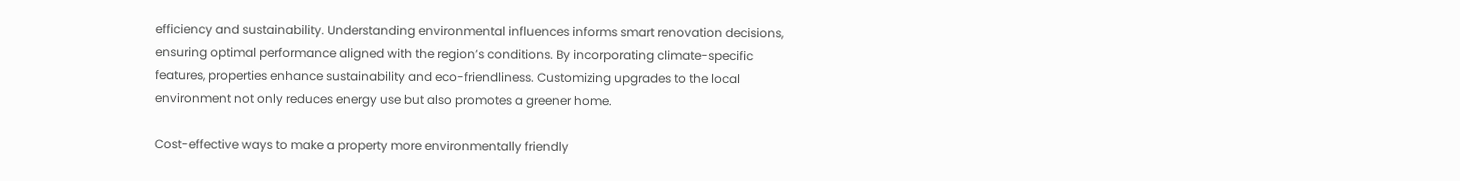efficiency and sustainability. Understanding environmental influences informs smart renovation decisions, ensuring optimal performance aligned with the region’s conditions. By incorporating climate-specific features, properties enhance sustainability and eco-friendliness. Customizing upgrades to the local environment not only reduces energy use but also promotes a greener home.

Cost-effective ways to make a property more environmentally friendly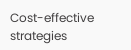Cost-effective strategies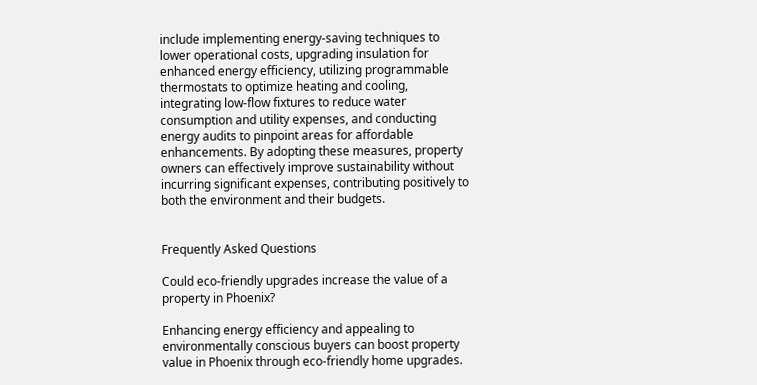include implementing energy-saving techniques to lower operational costs, upgrading insulation for enhanced energy efficiency, utilizing programmable thermostats to optimize heating and cooling, integrating low-flow fixtures to reduce water consumption and utility expenses, and conducting energy audits to pinpoint areas for affordable enhancements. By adopting these measures, property owners can effectively improve sustainability without incurring significant expenses, contributing positively to both the environment and their budgets.


Frequently Asked Questions

Could eco-friendly upgrades increase the value of a property in Phoenix?

Enhancing energy efficiency and appealing to environmentally conscious buyers can boost property value in Phoenix through eco-friendly home upgrades.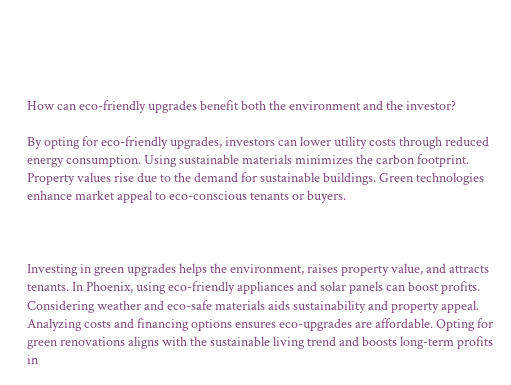How can eco-friendly upgrades benefit both the environment and the investor?

By opting for eco-friendly upgrades, investors can lower utility costs through reduced energy consumption. Using sustainable materials minimizes the carbon footprint. Property values rise due to the demand for sustainable buildings. Green technologies enhance market appeal to eco-conscious tenants or buyers.



Investing in green upgrades helps the environment, raises property value, and attracts tenants. In Phoenix, using eco-friendly appliances and solar panels can boost profits. Considering weather and eco-safe materials aids sustainability and property appeal. Analyzing costs and financing options ensures eco-upgrades are affordable. Opting for green renovations aligns with the sustainable living trend and boosts long-term profits in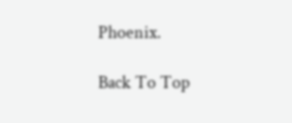Phoenix.

Back To Top